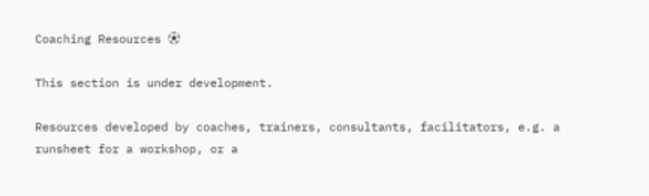Coaching Resources ⚽

This section is under development.

Resources developed by coaches, trainers, consultants, facilitators, e.g. a runsheet for a workshop, or a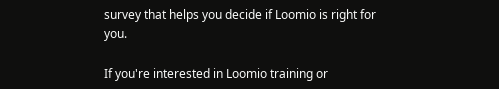survey that helps you decide if Loomio is right for you.

If you're interested in Loomio training or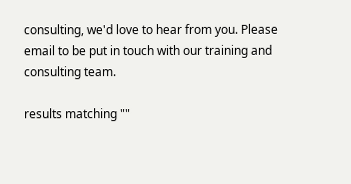consulting, we'd love to hear from you. Please email to be put in touch with our training and consulting team.

results matching ""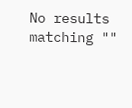No results matching ""